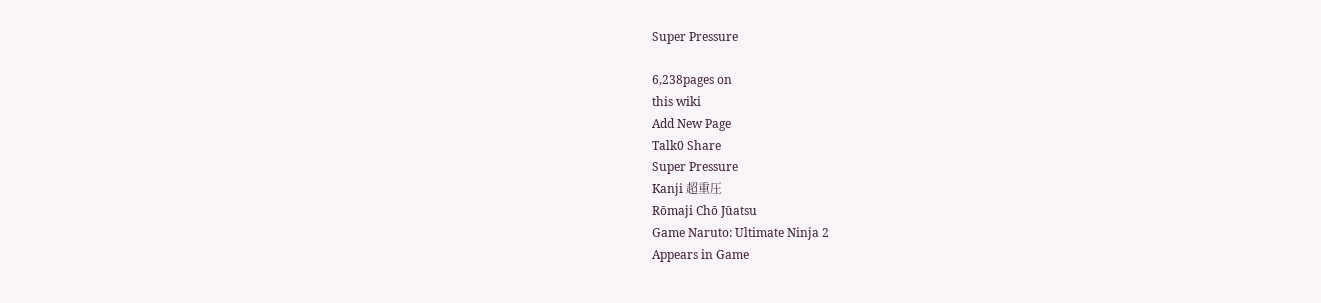Super Pressure

6,238pages on
this wiki
Add New Page
Talk0 Share
Super Pressure
Kanji 超重圧
Rōmaji Chō Jūatsu
Game Naruto: Ultimate Ninja 2
Appears in Game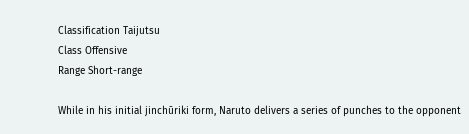Classification Taijutsu
Class Offensive
Range Short-range

While in his initial jinchūriki form, Naruto delivers a series of punches to the opponent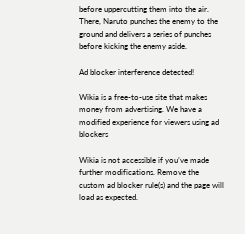before uppercutting them into the air. There, Naruto punches the enemy to the ground and delivers a series of punches before kicking the enemy aside.

Ad blocker interference detected!

Wikia is a free-to-use site that makes money from advertising. We have a modified experience for viewers using ad blockers

Wikia is not accessible if you’ve made further modifications. Remove the custom ad blocker rule(s) and the page will load as expected.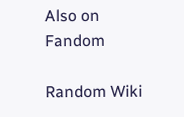Also on Fandom

Random Wiki